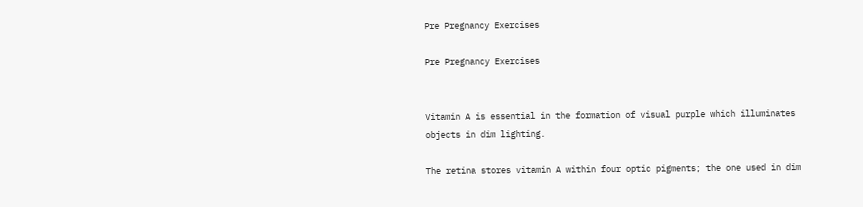Pre Pregnancy Exercises

Pre Pregnancy Exercises


Vitamin A is essential in the formation of visual purple which illuminates objects in dim lighting.

The retina stores vitamin A within four optic pigments; the one used in dim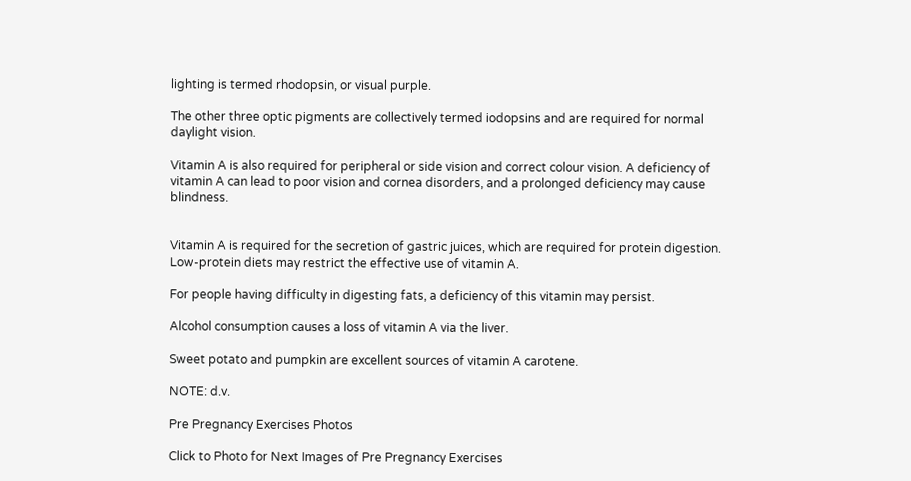lighting is termed rhodopsin, or visual purple.

The other three optic pigments are collectively termed iodopsins and are required for normal daylight vision.

Vitamin A is also required for peripheral or side vision and correct colour vision. A deficiency of vitamin A can lead to poor vision and cornea disorders, and a prolonged deficiency may cause blindness.


Vitamin A is required for the secretion of gastric juices, which are required for protein digestion. Low-protein diets may restrict the effective use of vitamin A.

For people having difficulty in digesting fats, a deficiency of this vitamin may persist.

Alcohol consumption causes a loss of vitamin A via the liver.

Sweet potato and pumpkin are excellent sources of vitamin A carotene.

NOTE: d.v.

Pre Pregnancy Exercises Photos

Click to Photo for Next Images of Pre Pregnancy Exercises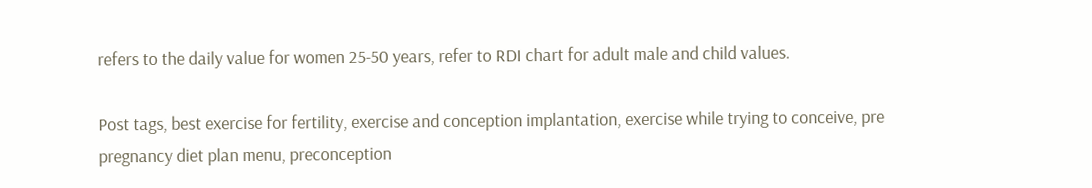refers to the daily value for women 25-50 years, refer to RDI chart for adult male and child values.

Post tags, best exercise for fertility, exercise and conception implantation, exercise while trying to conceive, pre pregnancy diet plan menu, preconception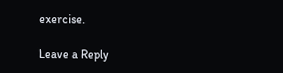exercise.

Leave a Reply